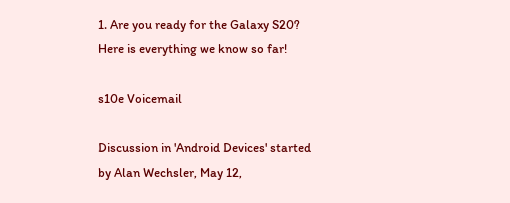1. Are you ready for the Galaxy S20? Here is everything we know so far!

s10e Voicemail

Discussion in 'Android Devices' started by Alan Wechsler, May 12,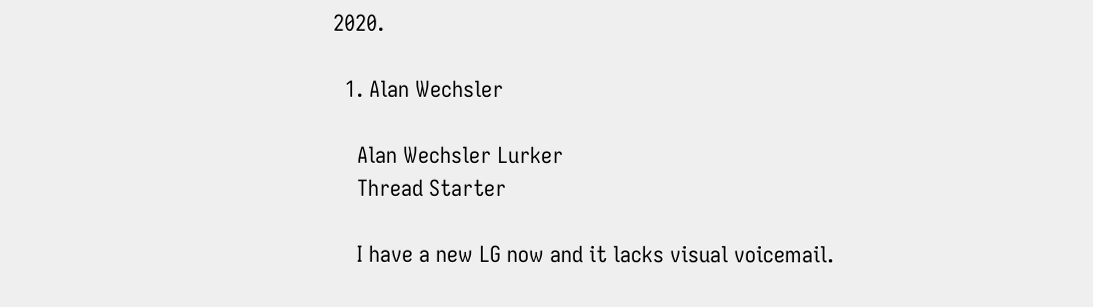2020.

  1. Alan Wechsler

    Alan Wechsler Lurker
    Thread Starter

    I have a new LG now and it lacks visual voicemail.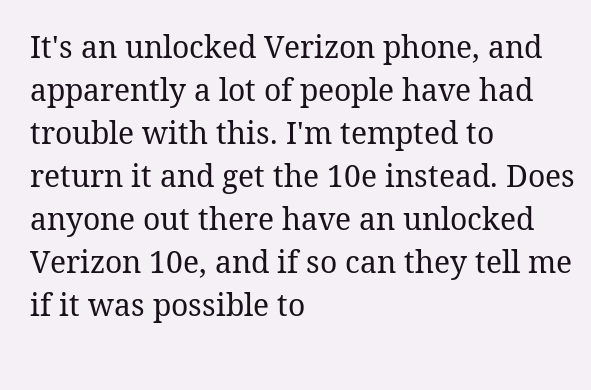It's an unlocked Verizon phone, and apparently a lot of people have had trouble with this. I'm tempted to return it and get the 10e instead. Does anyone out there have an unlocked Verizon 10e, and if so can they tell me if it was possible to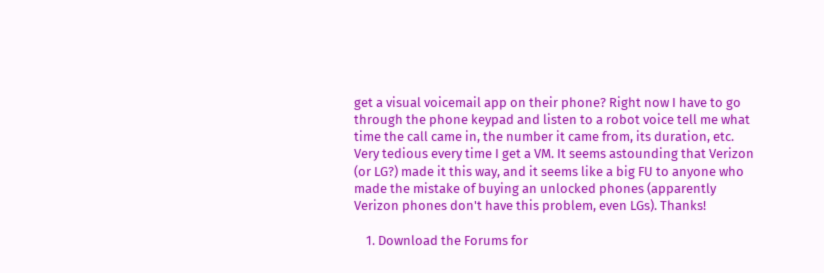get a visual voicemail app on their phone? Right now I have to go through the phone keypad and listen to a robot voice tell me what time the call came in, the number it came from, its duration, etc. Very tedious every time I get a VM. It seems astounding that Verizon (or LG?) made it this way, and it seems like a big FU to anyone who made the mistake of buying an unlocked phones (apparently Verizon phones don't have this problem, even LGs). Thanks!

    1. Download the Forums for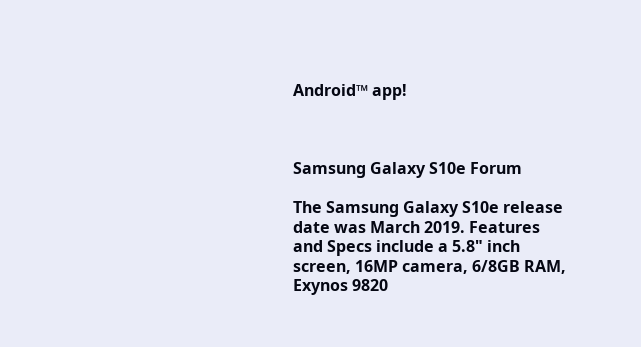Android™ app!



Samsung Galaxy S10e Forum

The Samsung Galaxy S10e release date was March 2019. Features and Specs include a 5.8" inch screen, 16MP camera, 6/8GB RAM, Exynos 9820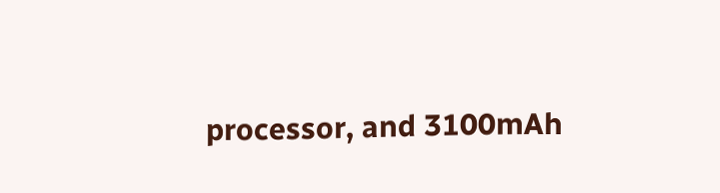processor, and 3100mAh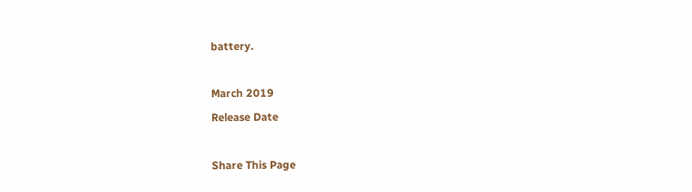battery.

March 2019
Release Date

Share This Page